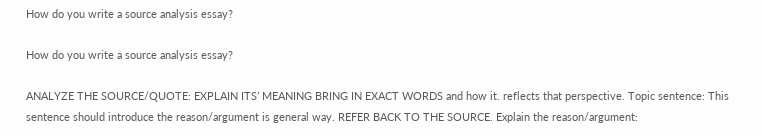How do you write a source analysis essay?

How do you write a source analysis essay?

ANALYZE THE SOURCE/QUOTE: EXPLAIN ITS’ MEANING BRING IN EXACT WORDS and how it. reflects that perspective. Topic sentence: This sentence should introduce the reason/argument is general way. REFER BACK TO THE SOURCE. Explain the reason/argument: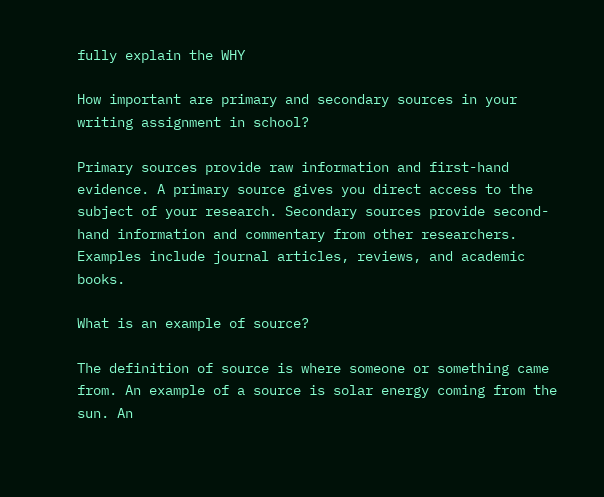fully explain the WHY

How important are primary and secondary sources in your writing assignment in school?

Primary sources provide raw information and first-hand evidence. A primary source gives you direct access to the subject of your research. Secondary sources provide second-hand information and commentary from other researchers. Examples include journal articles, reviews, and academic books.

What is an example of source?

The definition of source is where someone or something came from. An example of a source is solar energy coming from the sun. An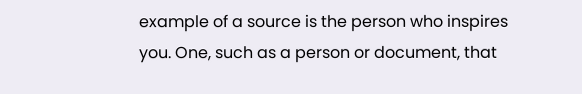example of a source is the person who inspires you. One, such as a person or document, that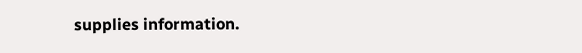supplies information.